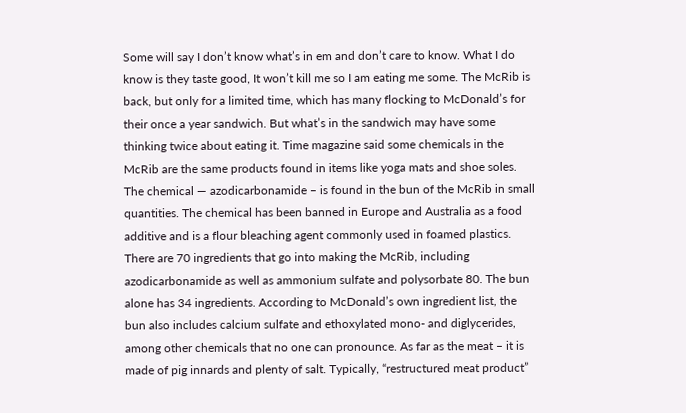Some will say I don’t know what’s in em and don’t care to know. What I do know is they taste good, It won’t kill me so I am eating me some. The McRib is back, but only for a limited time, which has many flocking to McDonald’s for their once a year sandwich. But what’s in the sandwich may have some thinking twice about eating it. Time magazine said some chemicals in the McRib are the same products found in items like yoga mats and shoe soles. The chemical — azodicarbonamide – is found in the bun of the McRib in small quantities. The chemical has been banned in Europe and Australia as a food additive and is a flour bleaching agent commonly used in foamed plastics. There are 70 ingredients that go into making the McRib, including azodicarbonamide as well as ammonium sulfate and polysorbate 80. The bun alone has 34 ingredients. According to McDonald’s own ingredient list, the bun also includes calcium sulfate and ethoxylated mono- and diglycerides, among other chemicals that no one can pronounce. As far as the meat – it is made of pig innards and plenty of salt. Typically, “restructured meat product”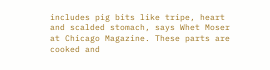includes pig bits like tripe, heart and scalded stomach, says Whet Moser at Chicago Magazine. These parts are cooked and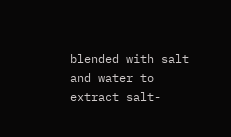blended with salt and water to extract salt-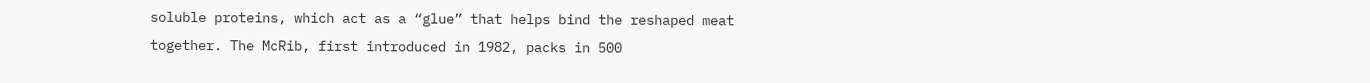soluble proteins, which act as a “glue” that helps bind the reshaped meat together. The McRib, first introduced in 1982, packs in 500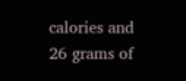calories and 26 grams of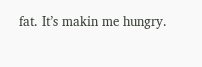fat. It’s makin me hungry.